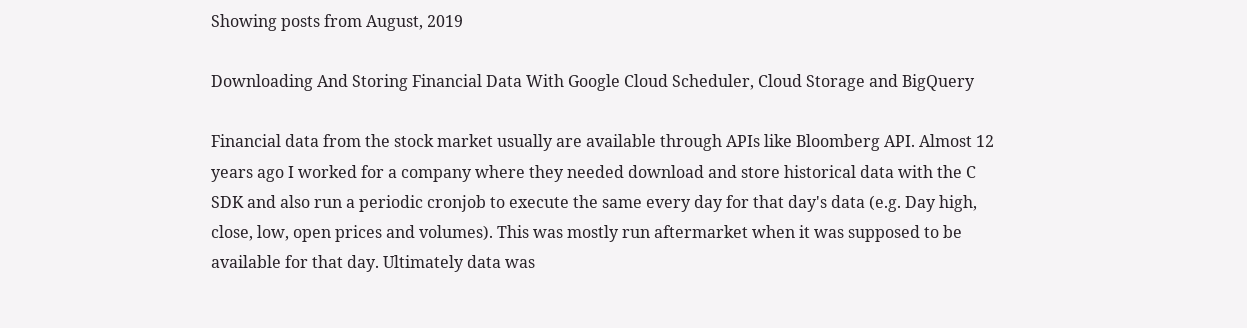Showing posts from August, 2019

Downloading And Storing Financial Data With Google Cloud Scheduler, Cloud Storage and BigQuery

Financial data from the stock market usually are available through APIs like Bloomberg API. Almost 12 years ago I worked for a company where they needed download and store historical data with the C SDK and also run a periodic cronjob to execute the same every day for that day's data (e.g. Day high, close, low, open prices and volumes). This was mostly run aftermarket when it was supposed to be available for that day. Ultimately data was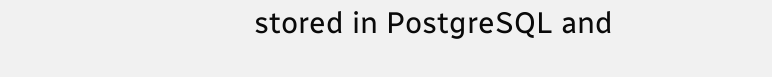stored in PostgreSQL and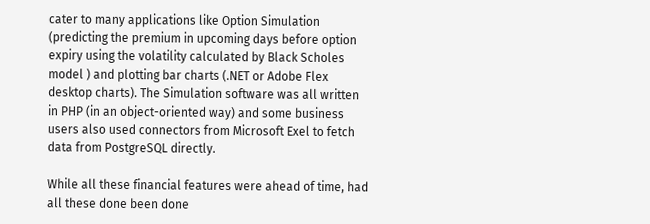cater to many applications like Option Simulation (predicting the premium in upcoming days before option expiry using the volatility calculated by Black Scholes model ) and plotting bar charts (.NET or Adobe Flex desktop charts). The Simulation software was all written in PHP (in an object-oriented way) and some business users also used connectors from Microsoft Exel to fetch data from PostgreSQL directly.

While all these financial features were ahead of time, had all these done been done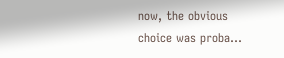now, the obvious choice was proba…